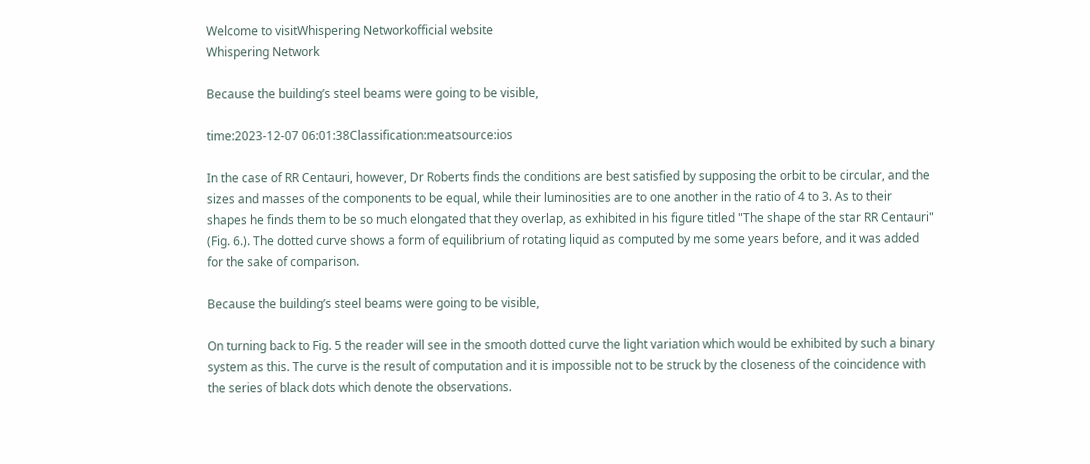Welcome to visitWhispering Networkofficial website
Whispering Network

Because the building’s steel beams were going to be visible,

time:2023-12-07 06:01:38Classification:meatsource:ios

In the case of RR Centauri, however, Dr Roberts finds the conditions are best satisfied by supposing the orbit to be circular, and the sizes and masses of the components to be equal, while their luminosities are to one another in the ratio of 4 to 3. As to their shapes he finds them to be so much elongated that they overlap, as exhibited in his figure titled "The shape of the star RR Centauri" (Fig. 6.). The dotted curve shows a form of equilibrium of rotating liquid as computed by me some years before, and it was added for the sake of comparison.

Because the building’s steel beams were going to be visible,

On turning back to Fig. 5 the reader will see in the smooth dotted curve the light variation which would be exhibited by such a binary system as this. The curve is the result of computation and it is impossible not to be struck by the closeness of the coincidence with the series of black dots which denote the observations.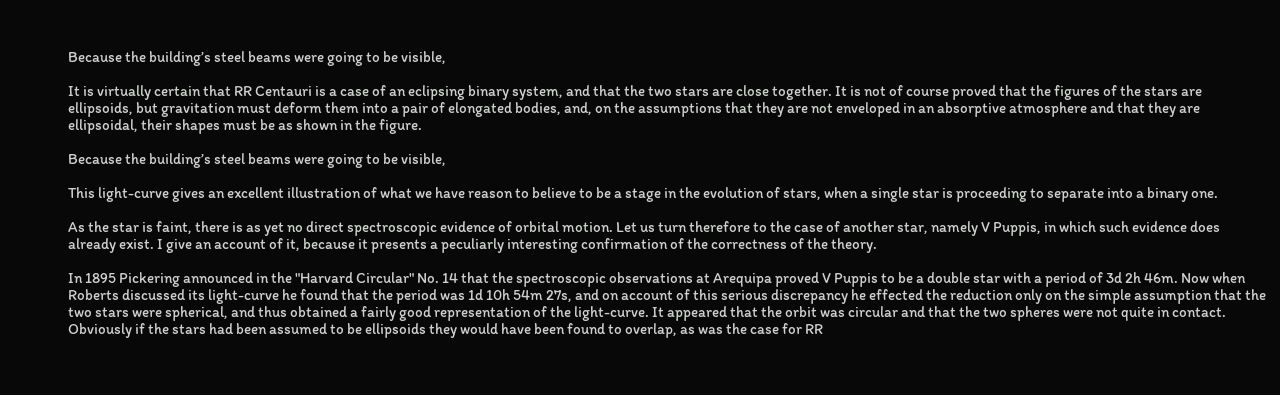Because the building’s steel beams were going to be visible,

It is virtually certain that RR Centauri is a case of an eclipsing binary system, and that the two stars are close together. It is not of course proved that the figures of the stars are ellipsoids, but gravitation must deform them into a pair of elongated bodies, and, on the assumptions that they are not enveloped in an absorptive atmosphere and that they are ellipsoidal, their shapes must be as shown in the figure.

Because the building’s steel beams were going to be visible,

This light-curve gives an excellent illustration of what we have reason to believe to be a stage in the evolution of stars, when a single star is proceeding to separate into a binary one.

As the star is faint, there is as yet no direct spectroscopic evidence of orbital motion. Let us turn therefore to the case of another star, namely V Puppis, in which such evidence does already exist. I give an account of it, because it presents a peculiarly interesting confirmation of the correctness of the theory.

In 1895 Pickering announced in the "Harvard Circular" No. 14 that the spectroscopic observations at Arequipa proved V Puppis to be a double star with a period of 3d 2h 46m. Now when Roberts discussed its light-curve he found that the period was 1d 10h 54m 27s, and on account of this serious discrepancy he effected the reduction only on the simple assumption that the two stars were spherical, and thus obtained a fairly good representation of the light-curve. It appeared that the orbit was circular and that the two spheres were not quite in contact. Obviously if the stars had been assumed to be ellipsoids they would have been found to overlap, as was the case for RR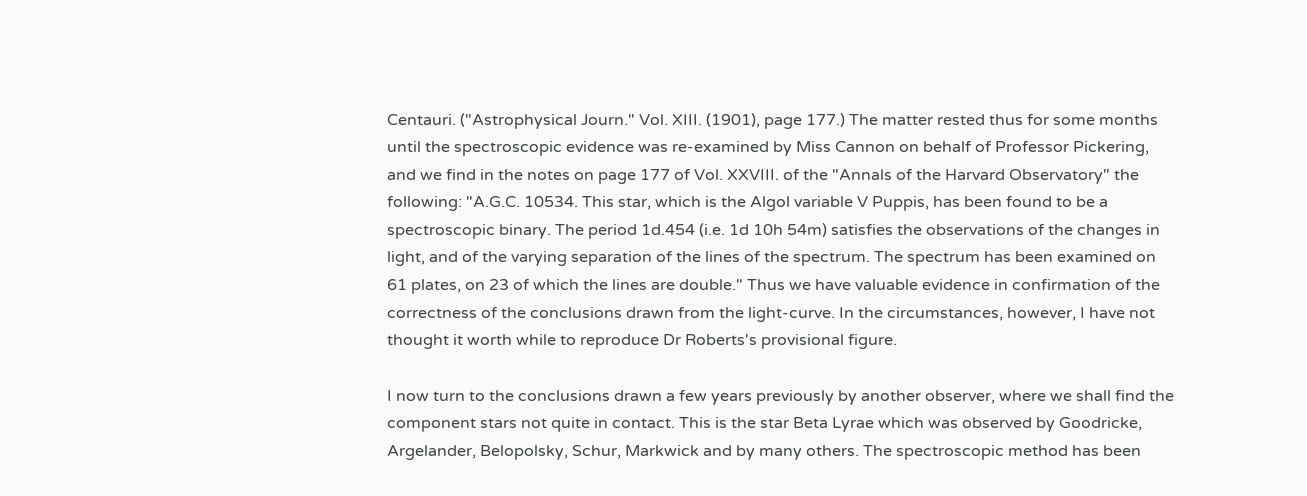Centauri. ("Astrophysical Journ." Vol. XIII. (1901), page 177.) The matter rested thus for some months until the spectroscopic evidence was re-examined by Miss Cannon on behalf of Professor Pickering, and we find in the notes on page 177 of Vol. XXVIII. of the "Annals of the Harvard Observatory" the following: "A.G.C. 10534. This star, which is the Algol variable V Puppis, has been found to be a spectroscopic binary. The period 1d.454 (i.e. 1d 10h 54m) satisfies the observations of the changes in light, and of the varying separation of the lines of the spectrum. The spectrum has been examined on 61 plates, on 23 of which the lines are double." Thus we have valuable evidence in confirmation of the correctness of the conclusions drawn from the light-curve. In the circumstances, however, I have not thought it worth while to reproduce Dr Roberts's provisional figure.

I now turn to the conclusions drawn a few years previously by another observer, where we shall find the component stars not quite in contact. This is the star Beta Lyrae which was observed by Goodricke, Argelander, Belopolsky, Schur, Markwick and by many others. The spectroscopic method has been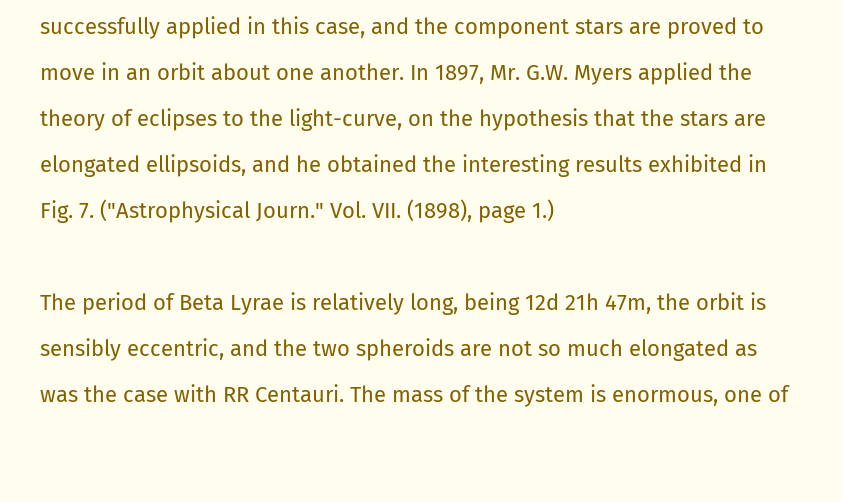successfully applied in this case, and the component stars are proved to move in an orbit about one another. In 1897, Mr. G.W. Myers applied the theory of eclipses to the light-curve, on the hypothesis that the stars are elongated ellipsoids, and he obtained the interesting results exhibited in Fig. 7. ("Astrophysical Journ." Vol. VII. (1898), page 1.)

The period of Beta Lyrae is relatively long, being 12d 21h 47m, the orbit is sensibly eccentric, and the two spheroids are not so much elongated as was the case with RR Centauri. The mass of the system is enormous, one of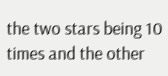the two stars being 10 times and the other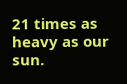21 times as heavy as our sun.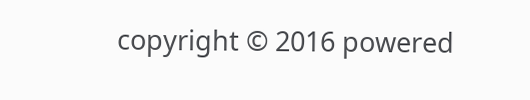copyright © 2016 powered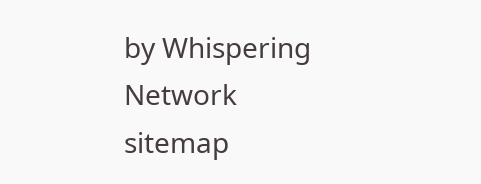by Whispering Network   sitemap